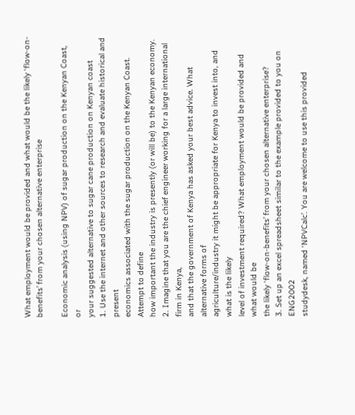What employment would be provided and what would be the likely ‘flow-on-benefits’ from your chosen alternative enterprise

Economic analysis (using NPV) of sugar production on the Kenyan Coast, or
your suggested alternative to sugar cane production on Kenyan coast
1. Use the internet and other sources to research and evaluate historical and present
economics associated with the sugar production on the Kenyan Coast. Attempt to define
how important the industry is presently (or will be) to the Kenyan economy.
2. Imagine that you are the chief engineer working for a large international firm in Kenya,
and that the government of Kenya has asked your best advice. What alternative forms of
agriculture/industry it might be appropriate for Kenya to invest into, and what is the likely
level of investment required? What employment would be provided and what would be
the likely ‘flow-on-benefits’ from your chosen alternative enterprise?
3. Set up an excel spreadsheet similar to the example provided to you on ENG2002
studydesk, named ‘NPVCalc’. You are welcome to use this provided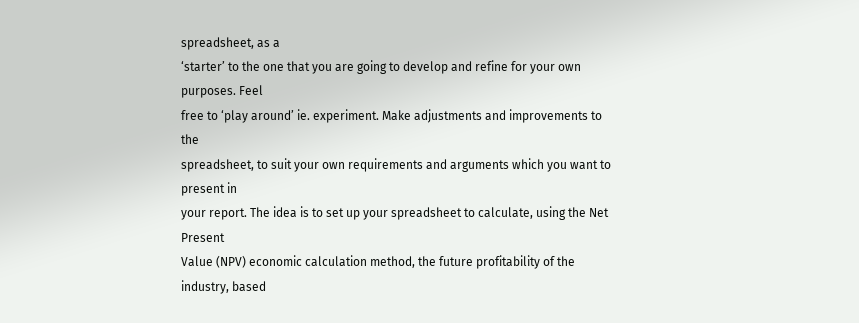spreadsheet, as a
‘starter’ to the one that you are going to develop and refine for your own purposes. Feel
free to ‘play around’ ie. experiment. Make adjustments and improvements to the
spreadsheet, to suit your own requirements and arguments which you want to present in
your report. The idea is to set up your spreadsheet to calculate, using the Net Present
Value (NPV) economic calculation method, the future profitability of the industry, based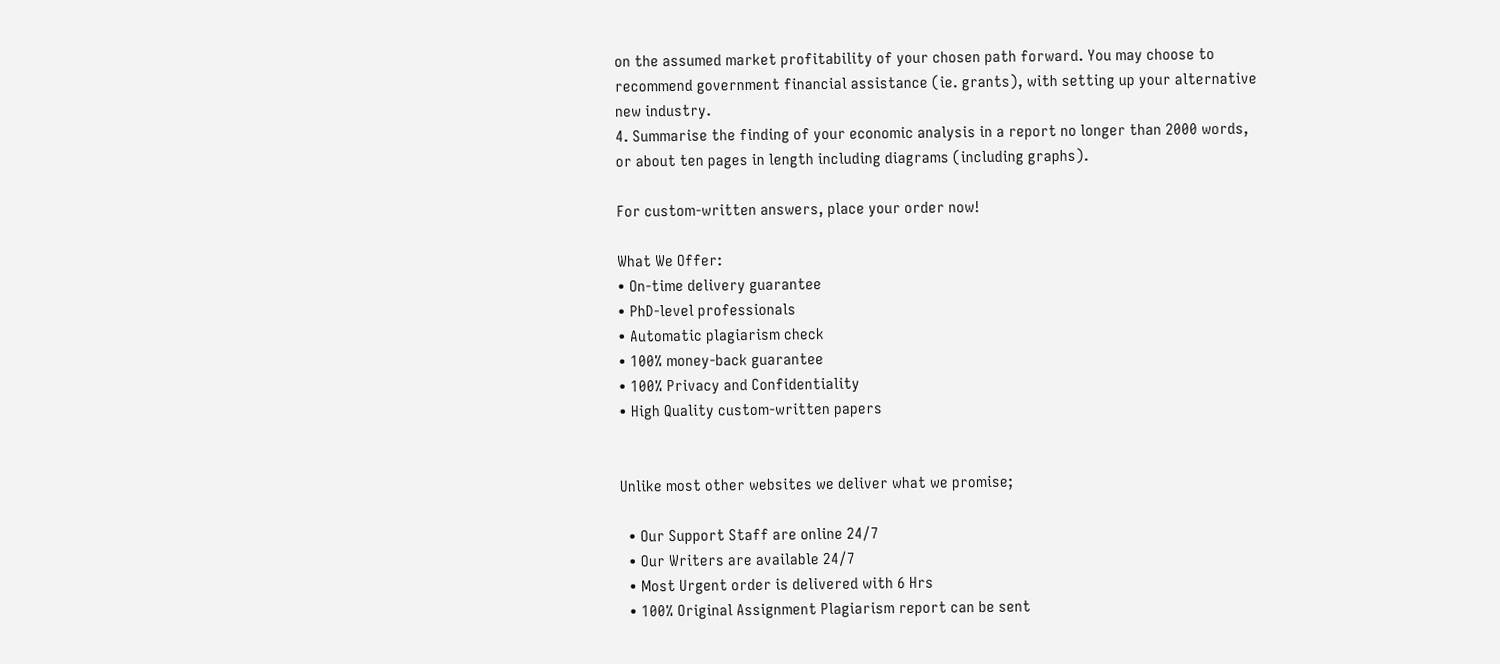on the assumed market profitability of your chosen path forward. You may choose to
recommend government financial assistance (ie. grants), with setting up your alternative
new industry.
4. Summarise the finding of your economic analysis in a report no longer than 2000 words,
or about ten pages in length including diagrams (including graphs).

For custom-written answers, place your order now!

What We Offer:
• On-time delivery guarantee
• PhD-level professionals
• Automatic plagiarism check
• 100% money-back guarantee
• 100% Privacy and Confidentiality
• High Quality custom-written papers


Unlike most other websites we deliver what we promise;

  • Our Support Staff are online 24/7
  • Our Writers are available 24/7
  • Most Urgent order is delivered with 6 Hrs
  • 100% Original Assignment Plagiarism report can be sent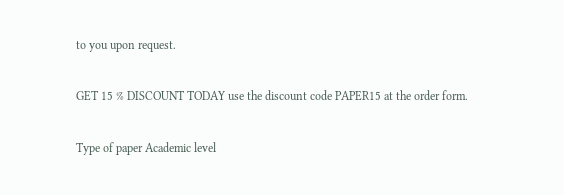to you upon request.

GET 15 % DISCOUNT TODAY use the discount code PAPER15 at the order form.

Type of paper Academic level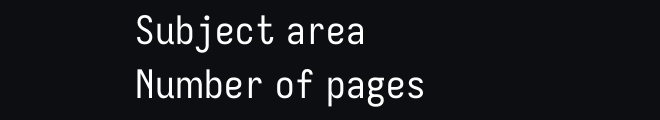Subject area
Number of pages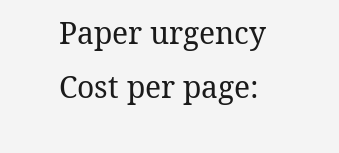Paper urgency Cost per page: